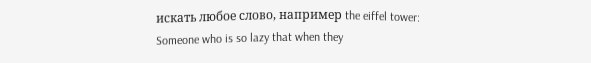искать любое слово, например the eiffel tower:
Someone who is so lazy that when they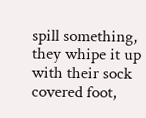spill something, they whipe it up with their sock covered foot,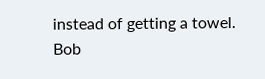instead of getting a towel.
Bob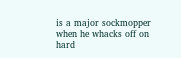is a major sockmopper when he whacks off on hard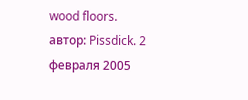wood floors.
автор: Pissdick. 2 февраля 2005